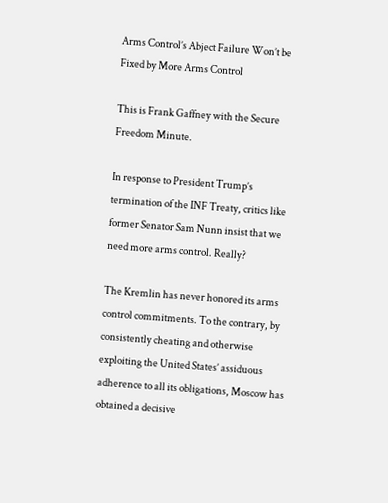Arms Control’s Abject Failure Won’t be Fixed by More Arms Control

This is Frank Gaffney with the Secure Freedom Minute.

In response to President Trump’s termination of the INF Treaty, critics like former Senator Sam Nunn insist that we need more arms control. Really?

The Kremlin has never honored its arms control commitments. To the contrary, by consistently cheating and otherwise exploiting the United States’ assiduous adherence to all its obligations, Moscow has obtained a decisive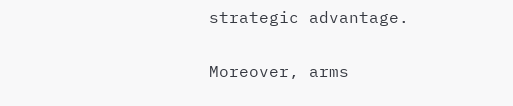strategic advantage.

Moreover, arms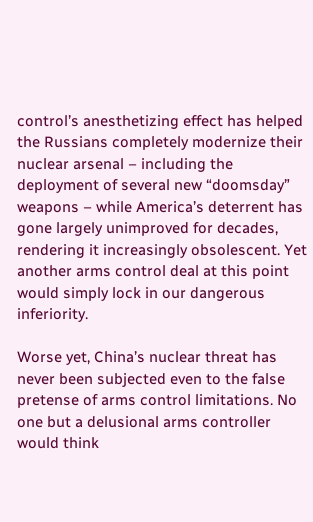control’s anesthetizing effect has helped the Russians completely modernize their nuclear arsenal – including the deployment of several new “doomsday” weapons – while America’s deterrent has gone largely unimproved for decades, rendering it increasingly obsolescent. Yet another arms control deal at this point would simply lock in our dangerous inferiority.

Worse yet, China’s nuclear threat has never been subjected even to the false pretense of arms control limitations. No one but a delusional arms controller would think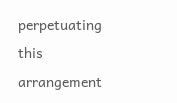perpetuating this arrangement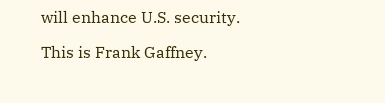will enhance U.S. security.

This is Frank Gaffney.